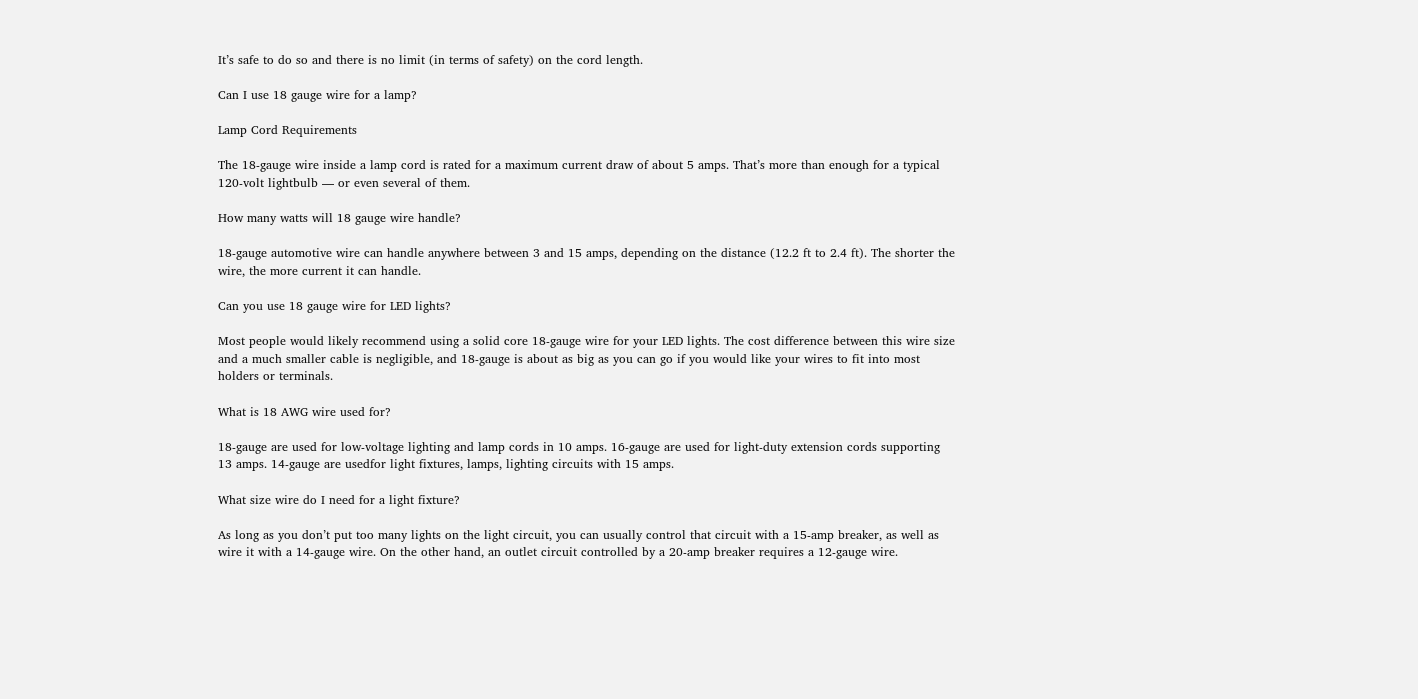It’s safe to do so and there is no limit (in terms of safety) on the cord length.

Can I use 18 gauge wire for a lamp?

Lamp Cord Requirements

The 18-gauge wire inside a lamp cord is rated for a maximum current draw of about 5 amps. That’s more than enough for a typical 120-volt lightbulb — or even several of them.

How many watts will 18 gauge wire handle?

18-gauge automotive wire can handle anywhere between 3 and 15 amps, depending on the distance (12.2 ft to 2.4 ft). The shorter the wire, the more current it can handle.

Can you use 18 gauge wire for LED lights?

Most people would likely recommend using a solid core 18-gauge wire for your LED lights. The cost difference between this wire size and a much smaller cable is negligible, and 18-gauge is about as big as you can go if you would like your wires to fit into most holders or terminals.

What is 18 AWG wire used for?

18-gauge are used for low-voltage lighting and lamp cords in 10 amps. 16-gauge are used for light-duty extension cords supporting 13 amps. 14-gauge are usedfor light fixtures, lamps, lighting circuits with 15 amps.

What size wire do I need for a light fixture?

As long as you don’t put too many lights on the light circuit, you can usually control that circuit with a 15-amp breaker, as well as wire it with a 14-gauge wire. On the other hand, an outlet circuit controlled by a 20-amp breaker requires a 12-gauge wire.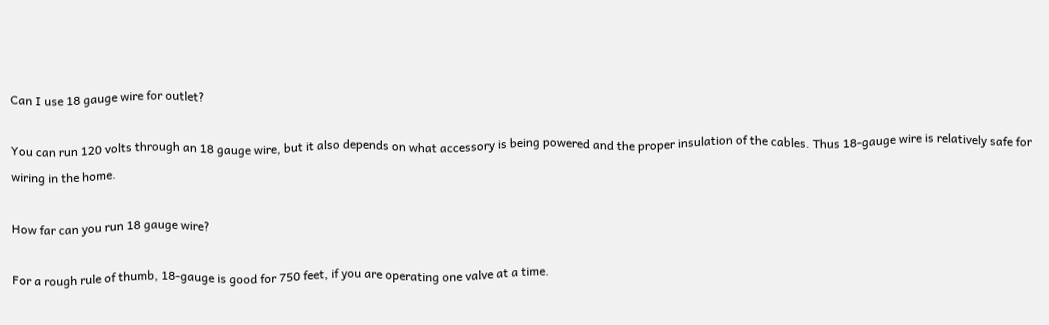Can I use 18 gauge wire for outlet?

You can run 120 volts through an 18 gauge wire, but it also depends on what accessory is being powered and the proper insulation of the cables. Thus 18-gauge wire is relatively safe for wiring in the home.

How far can you run 18 gauge wire?

For a rough rule of thumb, 18-gauge is good for 750 feet, if you are operating one valve at a time.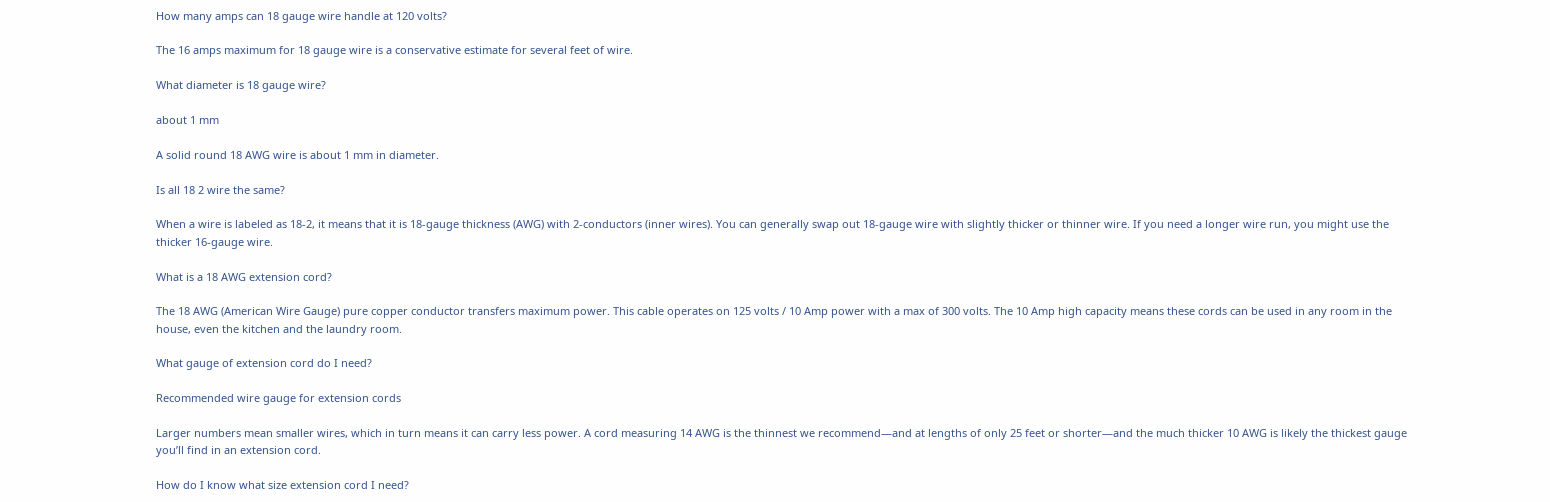How many amps can 18 gauge wire handle at 120 volts?

The 16 amps maximum for 18 gauge wire is a conservative estimate for several feet of wire.

What diameter is 18 gauge wire?

about 1 mm

A solid round 18 AWG wire is about 1 mm in diameter.

Is all 18 2 wire the same?

When a wire is labeled as 18-2, it means that it is 18-gauge thickness (AWG) with 2-conductors (inner wires). You can generally swap out 18-gauge wire with slightly thicker or thinner wire. If you need a longer wire run, you might use the thicker 16-gauge wire.

What is a 18 AWG extension cord?

The 18 AWG (American Wire Gauge) pure copper conductor transfers maximum power. This cable operates on 125 volts / 10 Amp power with a max of 300 volts. The 10 Amp high capacity means these cords can be used in any room in the house, even the kitchen and the laundry room.

What gauge of extension cord do I need?

Recommended wire gauge for extension cords

Larger numbers mean smaller wires, which in turn means it can carry less power. A cord measuring 14 AWG is the thinnest we recommend—and at lengths of only 25 feet or shorter—and the much thicker 10 AWG is likely the thickest gauge you’ll find in an extension cord.

How do I know what size extension cord I need?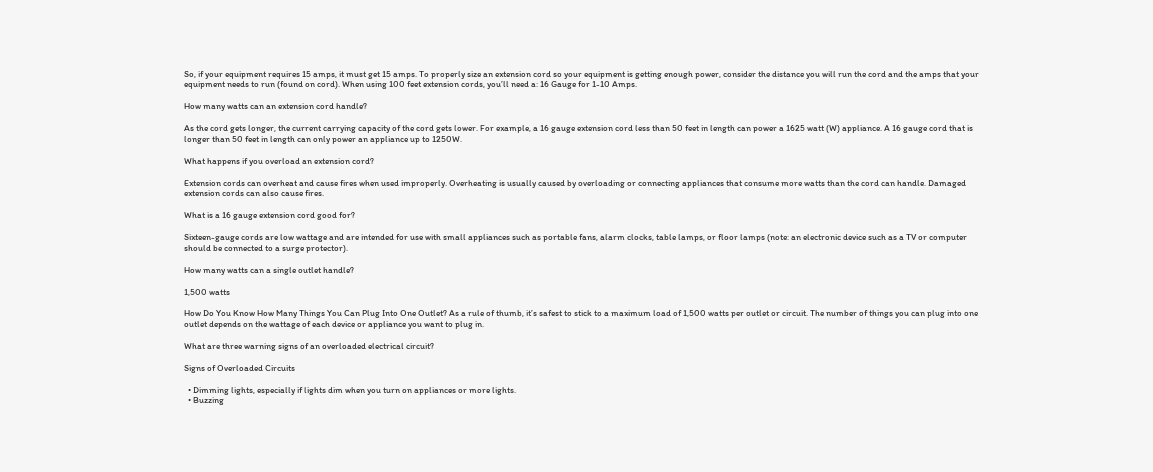So, if your equipment requires 15 amps, it must get 15 amps. To properly size an extension cord so your equipment is getting enough power, consider the distance you will run the cord and the amps that your equipment needs to run (found on cord). When using 100 feet extension cords, you’ll need a: 16 Gauge for 1-10 Amps.

How many watts can an extension cord handle?

As the cord gets longer, the current carrying capacity of the cord gets lower. For example, a 16 gauge extension cord less than 50 feet in length can power a 1625 watt (W) appliance. A 16 gauge cord that is longer than 50 feet in length can only power an appliance up to 1250W.

What happens if you overload an extension cord?

Extension cords can overheat and cause fires when used improperly. Overheating is usually caused by overloading or connecting appliances that consume more watts than the cord can handle. Damaged extension cords can also cause fires.

What is a 16 gauge extension cord good for?

Sixteen-gauge cords are low wattage and are intended for use with small appliances such as portable fans, alarm clocks, table lamps, or floor lamps (note: an electronic device such as a TV or computer should be connected to a surge protector).

How many watts can a single outlet handle?

1,500 watts

How Do You Know How Many Things You Can Plug Into One Outlet? As a rule of thumb, it’s safest to stick to a maximum load of 1,500 watts per outlet or circuit. The number of things you can plug into one outlet depends on the wattage of each device or appliance you want to plug in.

What are three warning signs of an overloaded electrical circuit?

Signs of Overloaded Circuits

  • Dimming lights, especially if lights dim when you turn on appliances or more lights.
  • Buzzing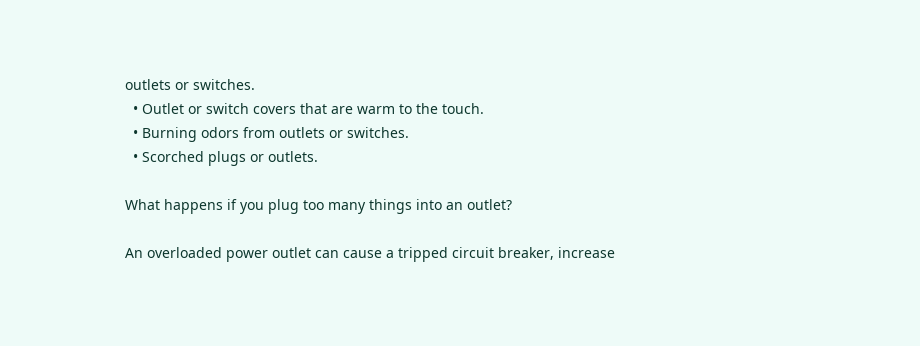outlets or switches.
  • Outlet or switch covers that are warm to the touch.
  • Burning odors from outlets or switches.
  • Scorched plugs or outlets.

What happens if you plug too many things into an outlet?

An overloaded power outlet can cause a tripped circuit breaker, increase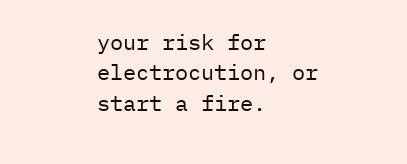your risk for electrocution, or start a fire.